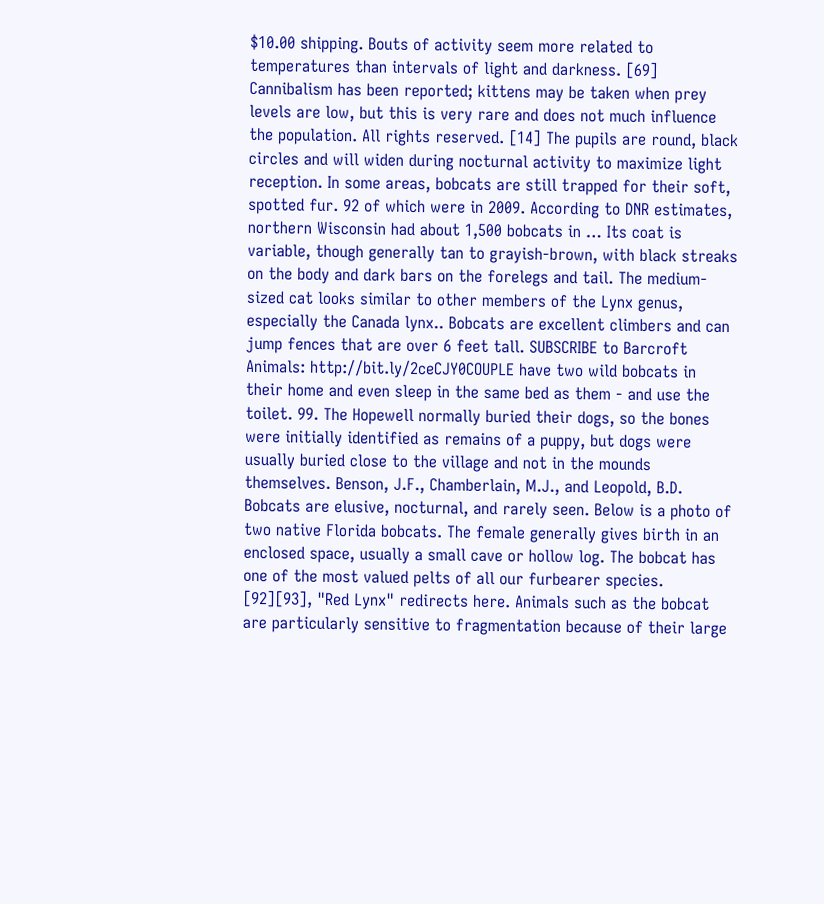$10.00 shipping. Bouts of activity seem more related to temperatures than intervals of light and darkness. [69] Cannibalism has been reported; kittens may be taken when prey levels are low, but this is very rare and does not much influence the population. All rights reserved. [14] The pupils are round, black circles and will widen during nocturnal activity to maximize light reception. In some areas, bobcats are still trapped for their soft, spotted fur. 92 of which were in 2009. According to DNR estimates, northern Wisconsin had about 1,500 bobcats in … Its coat is variable, though generally tan to grayish-brown, with black streaks on the body and dark bars on the forelegs and tail. The medium-sized cat looks similar to other members of the Lynx genus, especially the Canada lynx.. Bobcats are excellent climbers and can jump fences that are over 6 feet tall. SUBSCRIBE to Barcroft Animals: http://bit.ly/2ceCJY0COUPLE have two wild bobcats in their home and even sleep in the same bed as them - and use the toilet. 99. The Hopewell normally buried their dogs, so the bones were initially identified as remains of a puppy, but dogs were usually buried close to the village and not in the mounds themselves. Benson, J.F., Chamberlain, M.J., and Leopold, B.D. Bobcats are elusive, nocturnal, and rarely seen. Below is a photo of two native Florida bobcats. The female generally gives birth in an enclosed space, usually a small cave or hollow log. The bobcat has one of the most valued pelts of all our furbearer species. [92][93], "Red Lynx" redirects here. Animals such as the bobcat are particularly sensitive to fragmentation because of their large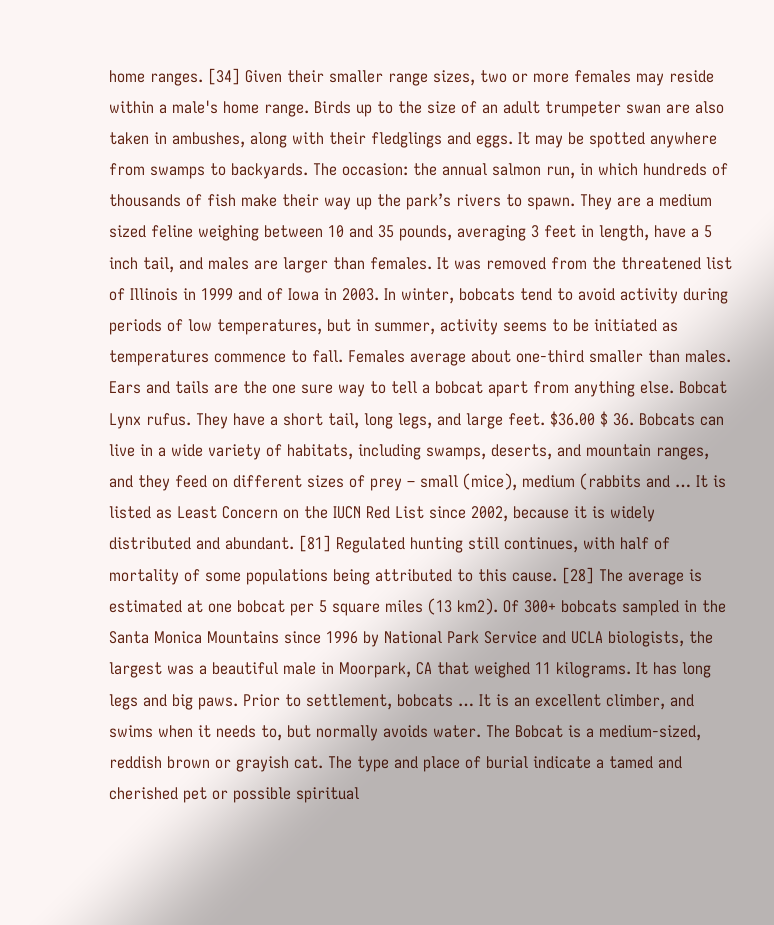home ranges. [34] Given their smaller range sizes, two or more females may reside within a male's home range. Birds up to the size of an adult trumpeter swan are also taken in ambushes, along with their fledglings and eggs. It may be spotted anywhere from swamps to backyards. The occasion: the annual salmon run, in which hundreds of thousands of fish make their way up the park’s rivers to spawn. They are a medium sized feline weighing between 10 and 35 pounds, averaging 3 feet in length, have a 5 inch tail, and males are larger than females. It was removed from the threatened list of Illinois in 1999 and of Iowa in 2003. In winter, bobcats tend to avoid activity during periods of low temperatures, but in summer, activity seems to be initiated as temperatures commence to fall. Females average about one-third smaller than males. Ears and tails are the one sure way to tell a bobcat apart from anything else. Bobcat Lynx rufus. They have a short tail, long legs, and large feet. $36.00 $ 36. Bobcats can live in a wide variety of habitats, including swamps, deserts, and mountain ranges, and they feed on different sizes of prey – small (mice), medium (rabbits and … It is listed as Least Concern on the IUCN Red List since 2002, because it is widely distributed and abundant. [81] Regulated hunting still continues, with half of mortality of some populations being attributed to this cause. [28] The average is estimated at one bobcat per 5 square miles (13 km2). Of 300+ bobcats sampled in the Santa Monica Mountains since 1996 by National Park Service and UCLA biologists, the largest was a beautiful male in Moorpark, CA that weighed 11 kilograms. It has long legs and big paws. Prior to settlement, bobcats … It is an excellent climber, and swims when it needs to, but normally avoids water. The Bobcat is a medium-sized, reddish brown or grayish cat. The type and place of burial indicate a tamed and cherished pet or possible spiritual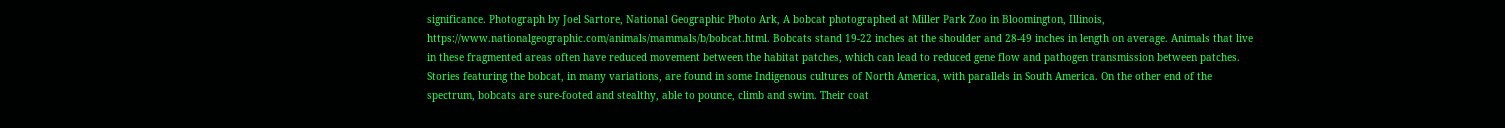significance. Photograph by Joel Sartore, National Geographic Photo Ark, A bobcat photographed at Miller Park Zoo in Bloomington, Illinois, https://www.nationalgeographic.com/animals/mammals/b/bobcat.html. Bobcats stand 19-22 inches at the shoulder and 28-49 inches in length on average. Animals that live in these fragmented areas often have reduced movement between the habitat patches, which can lead to reduced gene flow and pathogen transmission between patches. Stories featuring the bobcat, in many variations, are found in some Indigenous cultures of North America, with parallels in South America. On the other end of the spectrum, bobcats are sure-footed and stealthy, able to pounce, climb and swim. Their coat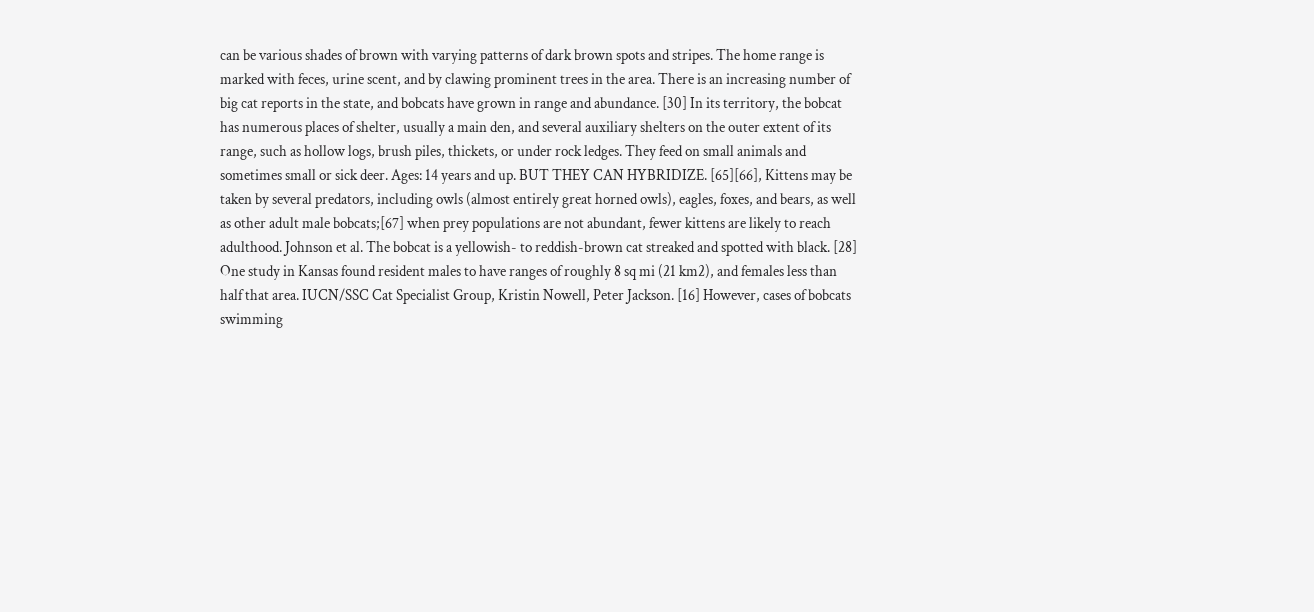can be various shades of brown with varying patterns of dark brown spots and stripes. The home range is marked with feces, urine scent, and by clawing prominent trees in the area. There is an increasing number of big cat reports in the state, and bobcats have grown in range and abundance. [30] In its territory, the bobcat has numerous places of shelter, usually a main den, and several auxiliary shelters on the outer extent of its range, such as hollow logs, brush piles, thickets, or under rock ledges. They feed on small animals and sometimes small or sick deer. Ages: 14 years and up. BUT THEY CAN HYBRIDIZE. [65][66], Kittens may be taken by several predators, including owls (almost entirely great horned owls), eagles, foxes, and bears, as well as other adult male bobcats;[67] when prey populations are not abundant, fewer kittens are likely to reach adulthood. Johnson et al. The bobcat is a yellowish- to reddish-brown cat streaked and spotted with black. [28] One study in Kansas found resident males to have ranges of roughly 8 sq mi (21 km2), and females less than half that area. IUCN/SSC Cat Specialist Group, Kristin Nowell, Peter Jackson. [16] However, cases of bobcats swimming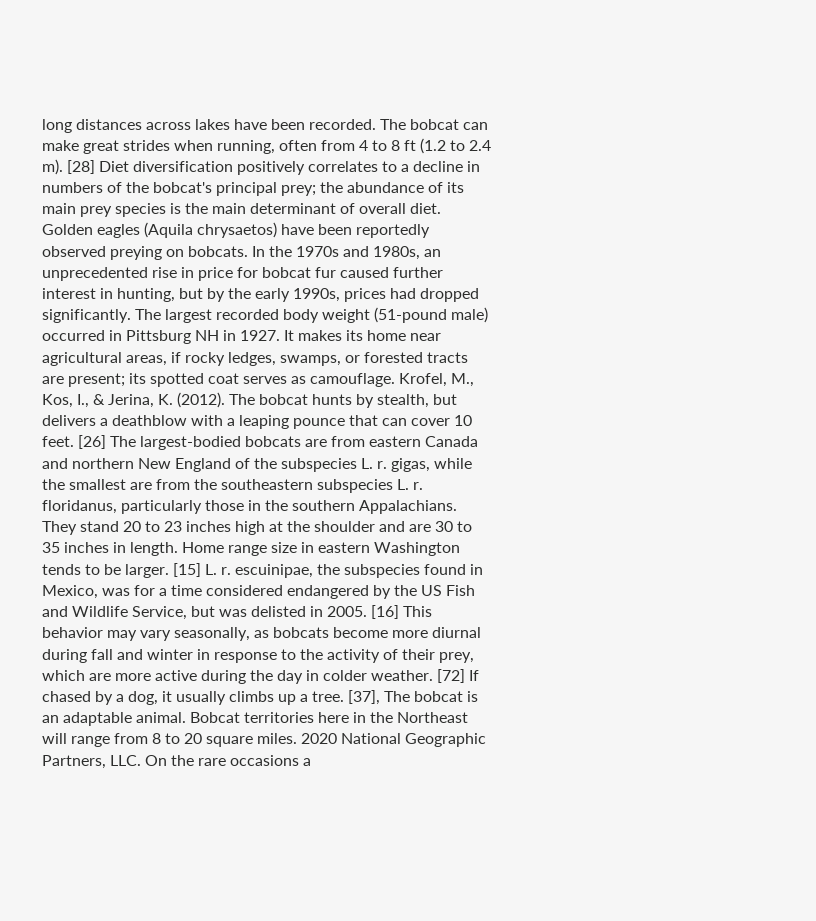long distances across lakes have been recorded. The bobcat can make great strides when running, often from 4 to 8 ft (1.2 to 2.4 m). [28] Diet diversification positively correlates to a decline in numbers of the bobcat's principal prey; the abundance of its main prey species is the main determinant of overall diet. Golden eagles (Aquila chrysaetos) have been reportedly observed preying on bobcats. In the 1970s and 1980s, an unprecedented rise in price for bobcat fur caused further interest in hunting, but by the early 1990s, prices had dropped significantly. The largest recorded body weight (51-pound male) occurred in Pittsburg NH in 1927. It makes its home near agricultural areas, if rocky ledges, swamps, or forested tracts are present; its spotted coat serves as camouflage. Krofel, M., Kos, I., & Jerina, K. (2012). The bobcat hunts by stealth, but delivers a deathblow with a leaping pounce that can cover 10 feet. [26] The largest-bodied bobcats are from eastern Canada and northern New England of the subspecies L. r. gigas, while the smallest are from the southeastern subspecies L. r. floridanus, particularly those in the southern Appalachians. They stand 20 to 23 inches high at the shoulder and are 30 to 35 inches in length. Home range size in eastern Washington tends to be larger. [15] L. r. escuinipae, the subspecies found in Mexico, was for a time considered endangered by the US Fish and Wildlife Service, but was delisted in 2005. [16] This behavior may vary seasonally, as bobcats become more diurnal during fall and winter in response to the activity of their prey, which are more active during the day in colder weather. [72] If chased by a dog, it usually climbs up a tree. [37], The bobcat is an adaptable animal. Bobcat territories here in the Northeast will range from 8 to 20 square miles. 2020 National Geographic Partners, LLC. On the rare occasions a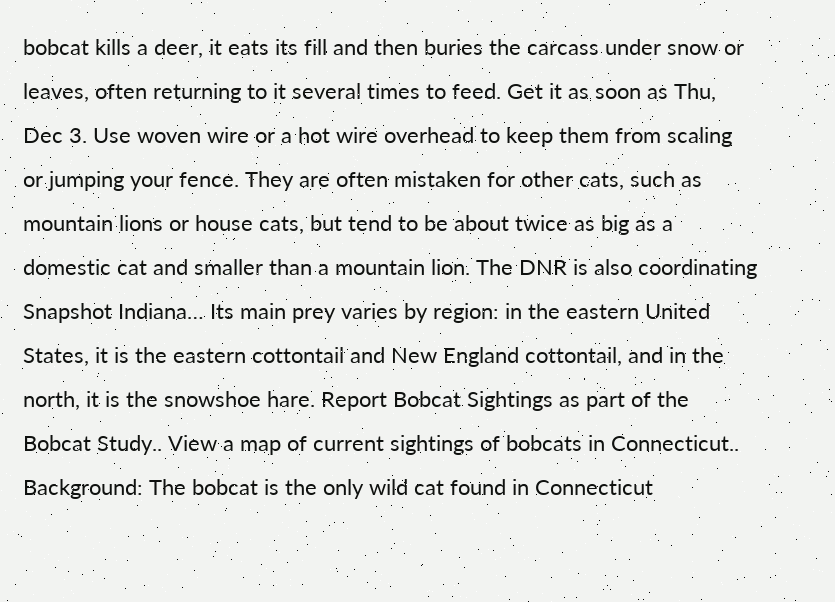bobcat kills a deer, it eats its fill and then buries the carcass under snow or leaves, often returning to it several times to feed. Get it as soon as Thu, Dec 3. Use woven wire or a hot wire overhead to keep them from scaling or jumping your fence. They are often mistaken for other cats, such as mountain lions or house cats, but tend to be about twice as big as a domestic cat and smaller than a mountain lion. The DNR is also coordinating Snapshot Indiana… Its main prey varies by region: in the eastern United States, it is the eastern cottontail and New England cottontail, and in the north, it is the snowshoe hare. Report Bobcat Sightings as part of the Bobcat Study.. View a map of current sightings of bobcats in Connecticut.. Background: The bobcat is the only wild cat found in Connecticut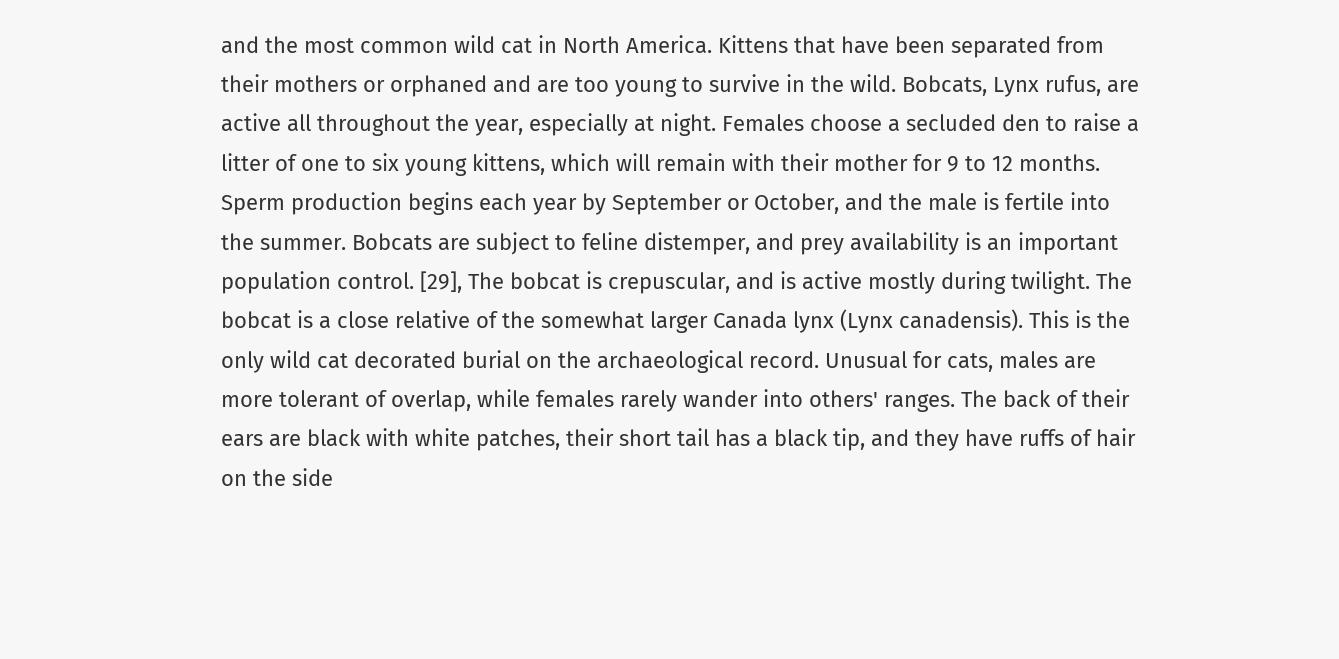and the most common wild cat in North America. Kittens that have been separated from their mothers or orphaned and are too young to survive in the wild. Bobcats, Lynx rufus, are active all throughout the year, especially at night. Females choose a secluded den to raise a litter of one to six young kittens, which will remain with their mother for 9 to 12 months. Sperm production begins each year by September or October, and the male is fertile into the summer. Bobcats are subject to feline distemper, and prey availability is an important population control. [29], The bobcat is crepuscular, and is active mostly during twilight. The bobcat is a close relative of the somewhat larger Canada lynx (Lynx canadensis). This is the only wild cat decorated burial on the archaeological record. Unusual for cats, males are more tolerant of overlap, while females rarely wander into others' ranges. The back of their ears are black with white patches, their short tail has a black tip, and they have ruffs of hair on the side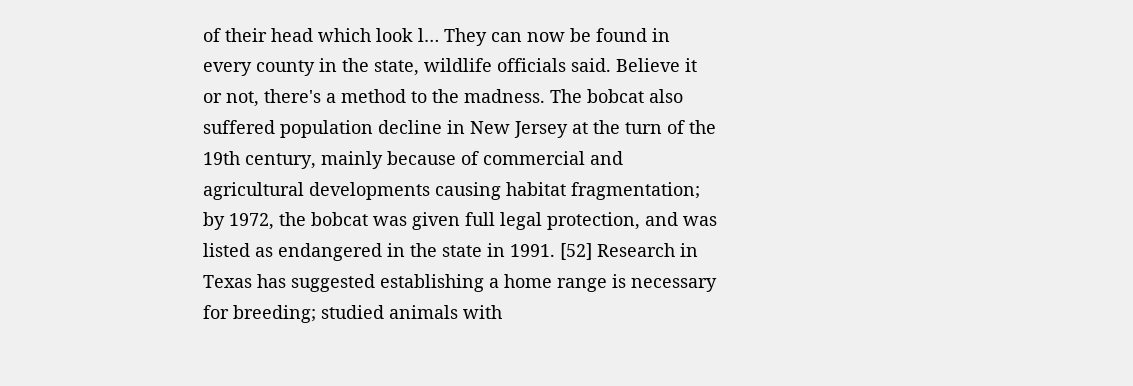of their head which look l… They can now be found in every county in the state, wildlife officials said. Believe it or not, there's a method to the madness. The bobcat also suffered population decline in New Jersey at the turn of the 19th century, mainly because of commercial and agricultural developments causing habitat fragmentation; by 1972, the bobcat was given full legal protection, and was listed as endangered in the state in 1991. [52] Research in Texas has suggested establishing a home range is necessary for breeding; studied animals with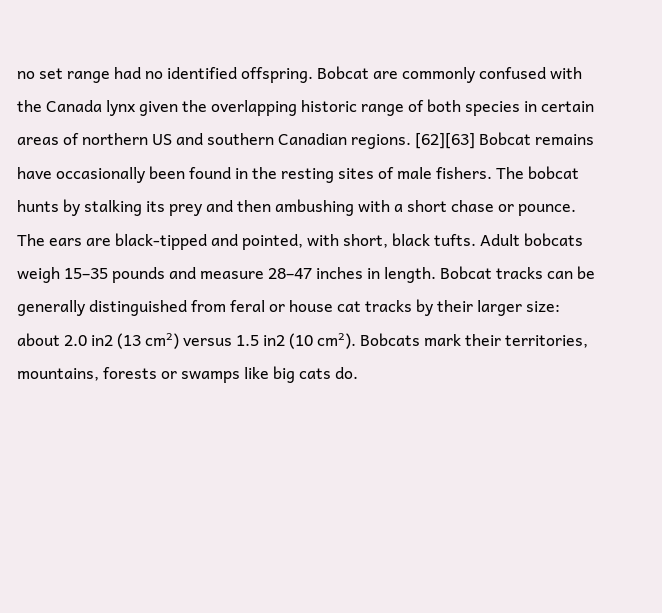no set range had no identified offspring. Bobcat are commonly confused with the Canada lynx given the overlapping historic range of both species in certain areas of northern US and southern Canadian regions. [62][63] Bobcat remains have occasionally been found in the resting sites of male fishers. The bobcat hunts by stalking its prey and then ambushing with a short chase or pounce. The ears are black-tipped and pointed, with short, black tufts. Adult bobcats weigh 15–35 pounds and measure 28–47 inches in length. Bobcat tracks can be generally distinguished from feral or house cat tracks by their larger size: about 2.0 in2 (13 cm²) versus 1.5 in2 (10 cm²). Bobcats mark their territories, mountains, forests or swamps like big cats do.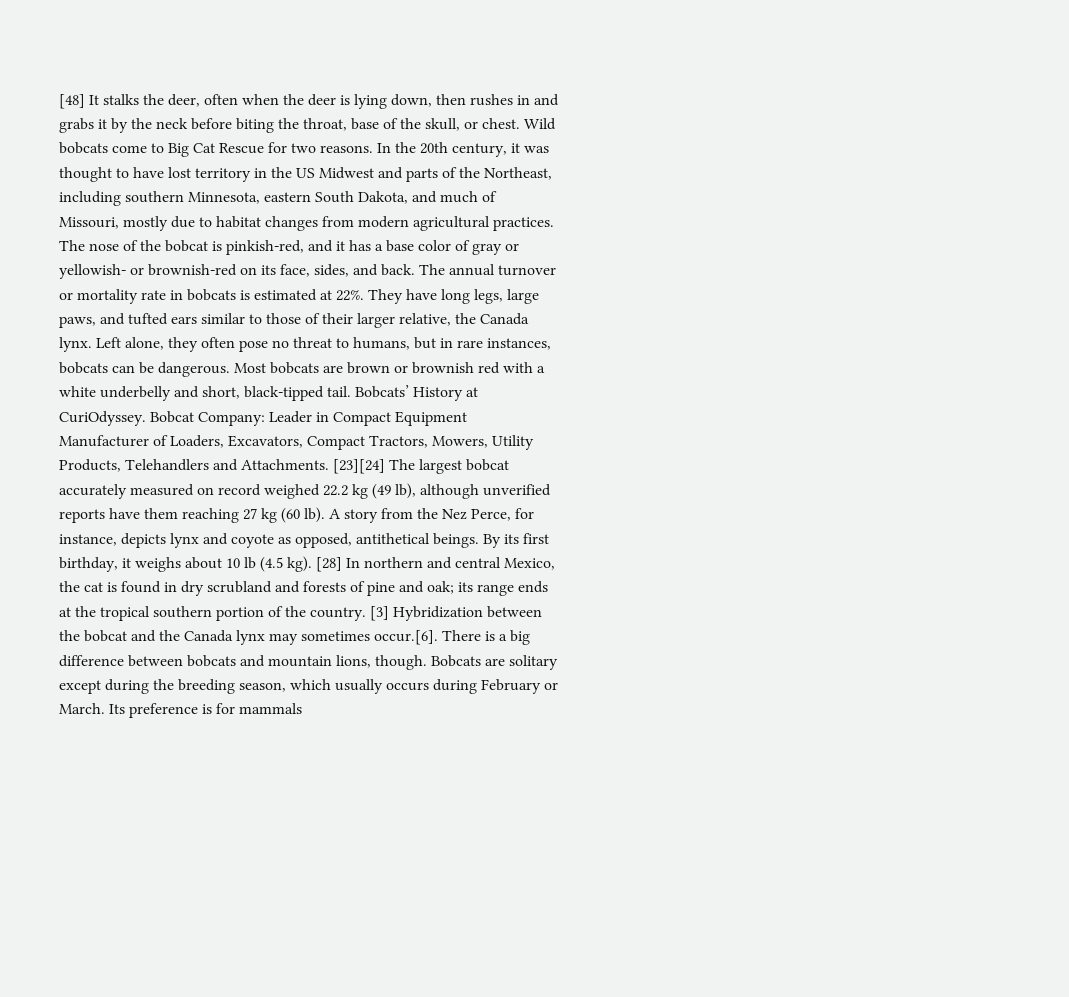[48] It stalks the deer, often when the deer is lying down, then rushes in and grabs it by the neck before biting the throat, base of the skull, or chest. Wild bobcats come to Big Cat Rescue for two reasons. In the 20th century, it was thought to have lost territory in the US Midwest and parts of the Northeast, including southern Minnesota, eastern South Dakota, and much of Missouri, mostly due to habitat changes from modern agricultural practices. The nose of the bobcat is pinkish-red, and it has a base color of gray or yellowish- or brownish-red on its face, sides, and back. The annual turnover or mortality rate in bobcats is estimated at 22%. They have long legs, large paws, and tufted ears similar to those of their larger relative, the Canada lynx. Left alone, they often pose no threat to humans, but in rare instances, bobcats can be dangerous. Most bobcats are brown or brownish red with a white underbelly and short, black-tipped tail. Bobcats’ History at CuriOdyssey. Bobcat Company: Leader in Compact Equipment Manufacturer of Loaders, Excavators, Compact Tractors, Mowers, Utility Products, Telehandlers and Attachments. [23][24] The largest bobcat accurately measured on record weighed 22.2 kg (49 lb), although unverified reports have them reaching 27 kg (60 lb). A story from the Nez Perce, for instance, depicts lynx and coyote as opposed, antithetical beings. By its first birthday, it weighs about 10 lb (4.5 kg). [28] In northern and central Mexico, the cat is found in dry scrubland and forests of pine and oak; its range ends at the tropical southern portion of the country. [3] Hybridization between the bobcat and the Canada lynx may sometimes occur.[6]. There is a big difference between bobcats and mountain lions, though. Bobcats are solitary except during the breeding season, which usually occurs during February or March. Its preference is for mammals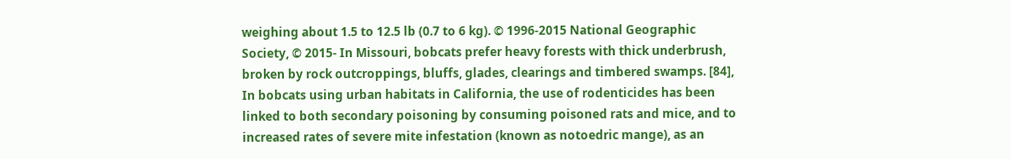weighing about 1.5 to 12.5 lb (0.7 to 6 kg). © 1996-2015 National Geographic Society, © 2015- In Missouri, bobcats prefer heavy forests with thick underbrush, broken by rock outcroppings, bluffs, glades, clearings and timbered swamps. [84], In bobcats using urban habitats in California, the use of rodenticides has been linked to both secondary poisoning by consuming poisoned rats and mice, and to increased rates of severe mite infestation (known as notoedric mange), as an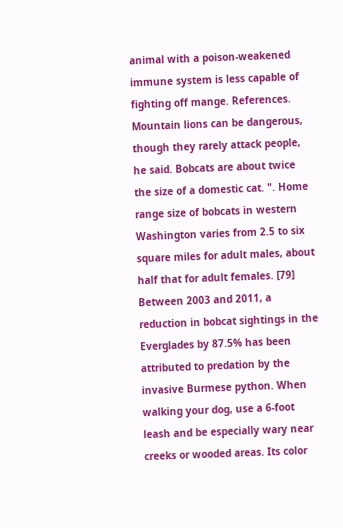animal with a poison-weakened immune system is less capable of fighting off mange. References. Mountain lions can be dangerous, though they rarely attack people, he said. Bobcats are about twice the size of a domestic cat. ". Home range size of bobcats in western Washington varies from 2.5 to six square miles for adult males, about half that for adult females. [79] Between 2003 and 2011, a reduction in bobcat sightings in the Everglades by 87.5% has been attributed to predation by the invasive Burmese python. When walking your dog, use a 6-foot leash and be especially wary near creeks or wooded areas. Its color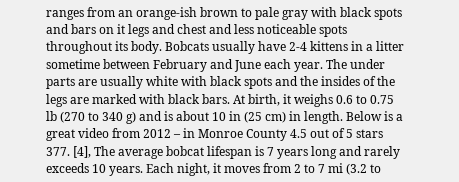ranges from an orange-ish brown to pale gray with black spots and bars on it legs and chest and less noticeable spots throughout its body. Bobcats usually have 2-4 kittens in a litter sometime between February and June each year. The under parts are usually white with black spots and the insides of the legs are marked with black bars. At birth, it weighs 0.6 to 0.75 lb (270 to 340 g) and is about 10 in (25 cm) in length. Below is a great video from 2012 – in Monroe County 4.5 out of 5 stars 377. [4], The average bobcat lifespan is 7 years long and rarely exceeds 10 years. Each night, it moves from 2 to 7 mi (3.2 to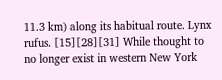11.3 km) along its habitual route. Lynx rufus. [15][28][31] While thought to no longer exist in western New York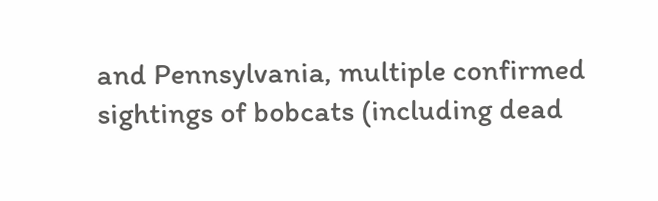and Pennsylvania, multiple confirmed sightings of bobcats (including dead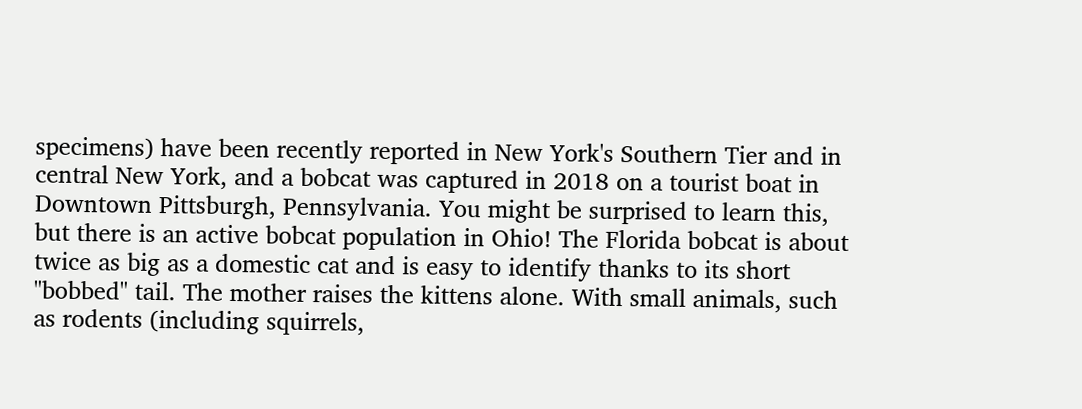specimens) have been recently reported in New York's Southern Tier and in central New York, and a bobcat was captured in 2018 on a tourist boat in Downtown Pittsburgh, Pennsylvania. You might be surprised to learn this, but there is an active bobcat population in Ohio! The Florida bobcat is about twice as big as a domestic cat and is easy to identify thanks to its short "bobbed" tail. The mother raises the kittens alone. With small animals, such as rodents (including squirrels,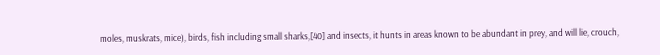moles, muskrats, mice), birds, fish including small sharks,[40] and insects, it hunts in areas known to be abundant in prey, and will lie, crouch,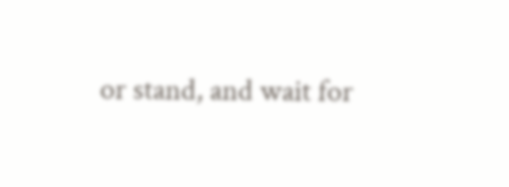or stand, and wait for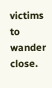victims to wander close.